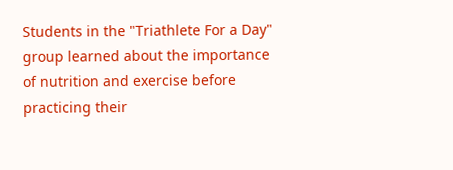Students in the "Triathlete For a Day" group learned about the importance of nutrition and exercise before practicing their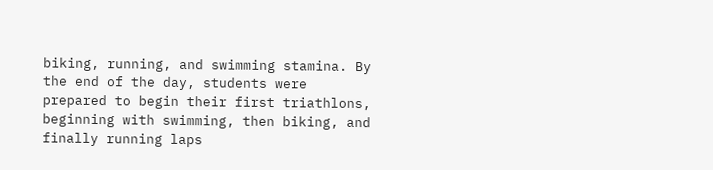biking, running, and swimming stamina. By the end of the day, students were prepared to begin their first triathlons, beginning with swimming, then biking, and finally running laps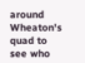around Wheaton's quad to see who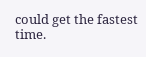could get the fastest time.